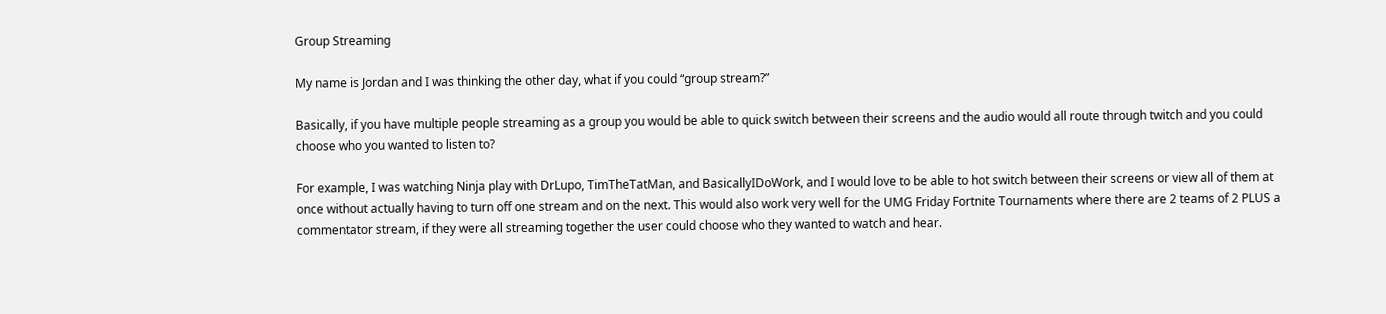Group Streaming

My name is Jordan and I was thinking the other day, what if you could “group stream?”

Basically, if you have multiple people streaming as a group you would be able to quick switch between their screens and the audio would all route through twitch and you could choose who you wanted to listen to?

For example, I was watching Ninja play with DrLupo, TimTheTatMan, and BasicallyIDoWork, and I would love to be able to hot switch between their screens or view all of them at once without actually having to turn off one stream and on the next. This would also work very well for the UMG Friday Fortnite Tournaments where there are 2 teams of 2 PLUS a commentator stream, if they were all streaming together the user could choose who they wanted to watch and hear.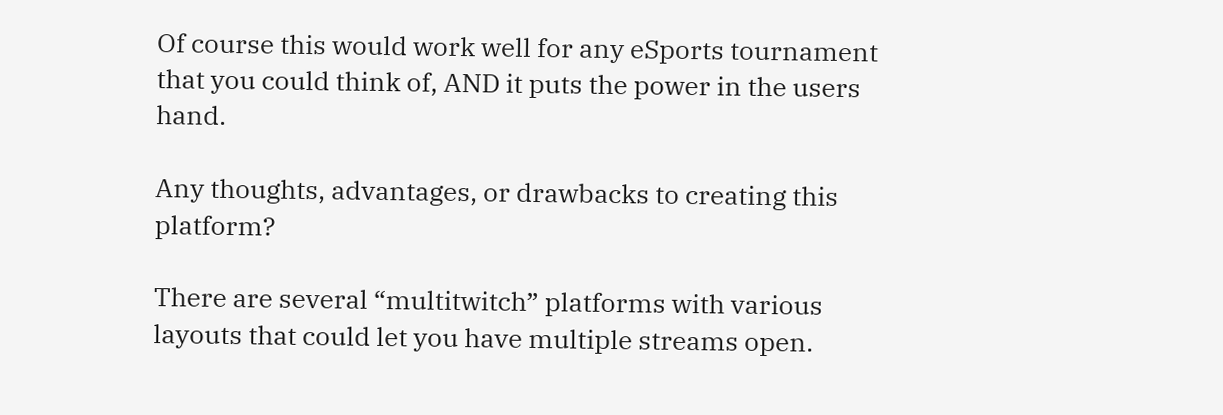Of course this would work well for any eSports tournament that you could think of, AND it puts the power in the users hand.

Any thoughts, advantages, or drawbacks to creating this platform?

There are several “multitwitch” platforms with various layouts that could let you have multiple streams open.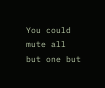You could mute all but one but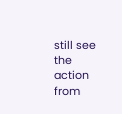still see the action from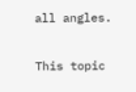all angles.

This topic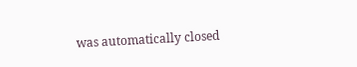was automatically closed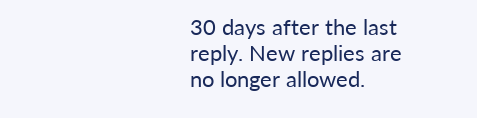30 days after the last reply. New replies are no longer allowed.